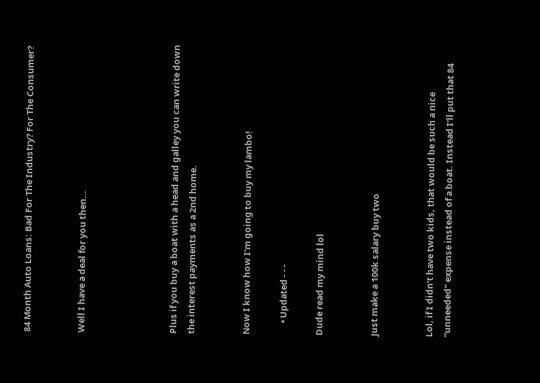84 Month Auto Loans: Bad For The Industry? For The Consumer?


Well I have a deal for you then…




Plus if you buy a boat with a head and galley you can write down the interest payments as a 2nd home.


Now I know how I’m going to buy my lambo!

      • Updated - - -

Dude read my mind lol


Just make a 100k salary buy two


Lol, if I didn’t have two kids, that would be such a nice “unneeded” expense instead of a boat. Instead I’ll put that 84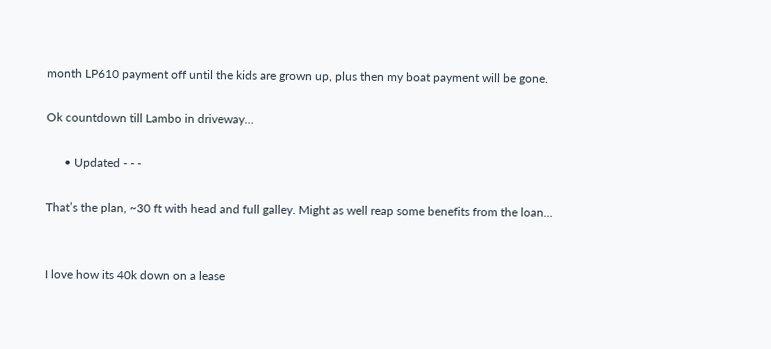month LP610 payment off until the kids are grown up, plus then my boat payment will be gone.

Ok countdown till Lambo in driveway…

      • Updated - - -

That’s the plan, ~30 ft with head and full galley. Might as well reap some benefits from the loan…


I love how its 40k down on a lease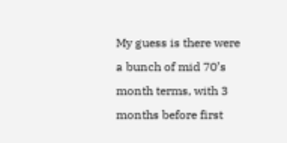My guess is there were a bunch of mid 70’s month terms, with 3 months before first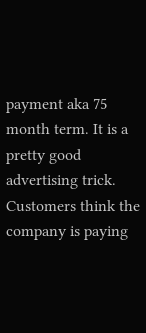payment aka 75 month term. It is a pretty good advertising trick. Customers think the company is paying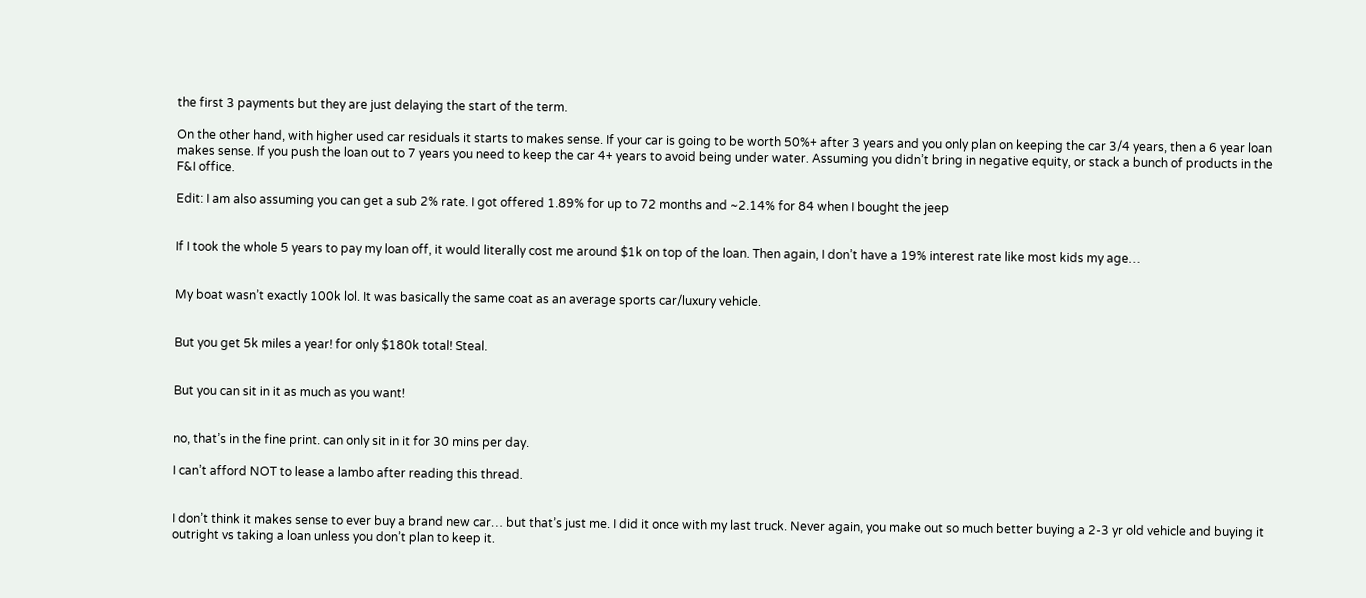the first 3 payments but they are just delaying the start of the term.

On the other hand, with higher used car residuals it starts to makes sense. If your car is going to be worth 50%+ after 3 years and you only plan on keeping the car 3/4 years, then a 6 year loan makes sense. If you push the loan out to 7 years you need to keep the car 4+ years to avoid being under water. Assuming you didn’t bring in negative equity, or stack a bunch of products in the F&I office.

Edit: I am also assuming you can get a sub 2% rate. I got offered 1.89% for up to 72 months and ~2.14% for 84 when I bought the jeep


If I took the whole 5 years to pay my loan off, it would literally cost me around $1k on top of the loan. Then again, I don’t have a 19% interest rate like most kids my age…


My boat wasn’t exactly 100k lol. It was basically the same coat as an average sports car/luxury vehicle.


But you get 5k miles a year! for only $180k total! Steal.


But you can sit in it as much as you want!


no, that’s in the fine print. can only sit in it for 30 mins per day.

I can’t afford NOT to lease a lambo after reading this thread.


I don’t think it makes sense to ever buy a brand new car… but that’s just me. I did it once with my last truck. Never again, you make out so much better buying a 2-3 yr old vehicle and buying it outright vs taking a loan unless you don’t plan to keep it.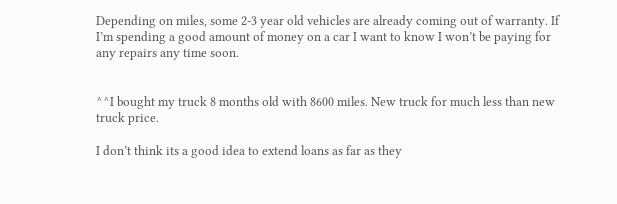Depending on miles, some 2-3 year old vehicles are already coming out of warranty. If I’m spending a good amount of money on a car I want to know I won’t be paying for any repairs any time soon.


^^I bought my truck 8 months old with 8600 miles. New truck for much less than new truck price.

I don’t think its a good idea to extend loans as far as they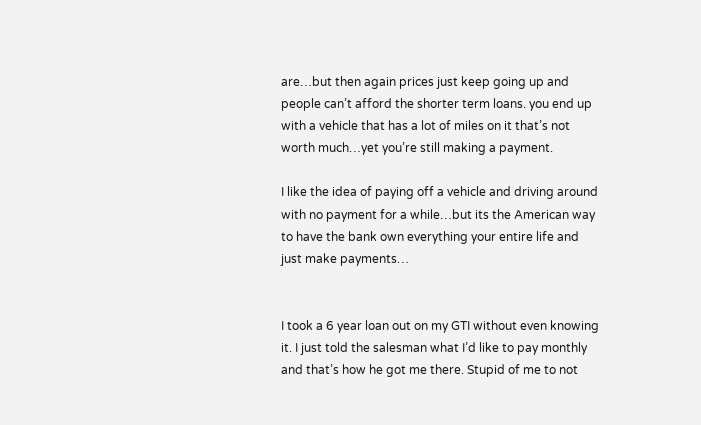are…but then again prices just keep going up and people can’t afford the shorter term loans. you end up with a vehicle that has a lot of miles on it that’s not worth much…yet you’re still making a payment.

I like the idea of paying off a vehicle and driving around with no payment for a while…but its the American way to have the bank own everything your entire life and just make payments…


I took a 6 year loan out on my GTI without even knowing it. I just told the salesman what I’d like to pay monthly and that’s how he got me there. Stupid of me to not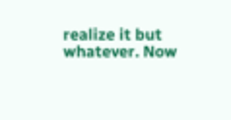realize it but whatever. Now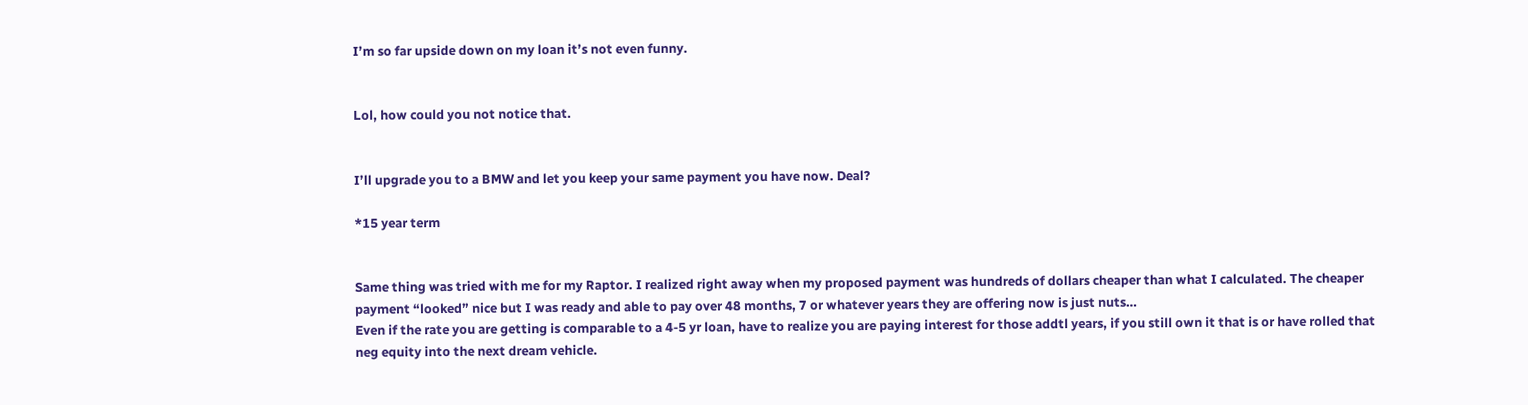I’m so far upside down on my loan it’s not even funny.


Lol, how could you not notice that.


I’ll upgrade you to a BMW and let you keep your same payment you have now. Deal?

*15 year term


Same thing was tried with me for my Raptor. I realized right away when my proposed payment was hundreds of dollars cheaper than what I calculated. The cheaper payment “looked” nice but I was ready and able to pay over 48 months, 7 or whatever years they are offering now is just nuts…
Even if the rate you are getting is comparable to a 4-5 yr loan, have to realize you are paying interest for those addtl years, if you still own it that is or have rolled that neg equity into the next dream vehicle.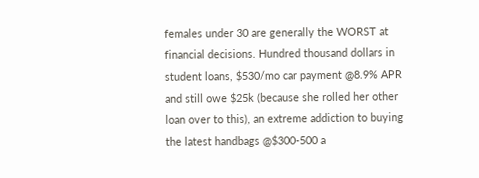females under 30 are generally the WORST at financial decisions. Hundred thousand dollars in student loans, $530/mo car payment @8.9% APR and still owe $25k (because she rolled her other loan over to this), an extreme addiction to buying the latest handbags @$300-500 a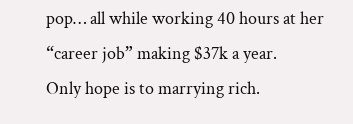pop… all while working 40 hours at her “career job” making $37k a year.
Only hope is to marrying rich.